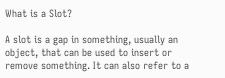What is a Slot?

A slot is a gap in something, usually an object, that can be used to insert or remove something. It can also refer to a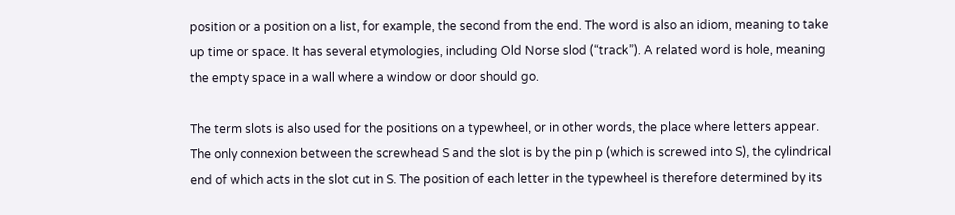position or a position on a list, for example, the second from the end. The word is also an idiom, meaning to take up time or space. It has several etymologies, including Old Norse slod (“track”). A related word is hole, meaning the empty space in a wall where a window or door should go.

The term slots is also used for the positions on a typewheel, or in other words, the place where letters appear. The only connexion between the screwhead S and the slot is by the pin p (which is screwed into S), the cylindrical end of which acts in the slot cut in S. The position of each letter in the typewheel is therefore determined by its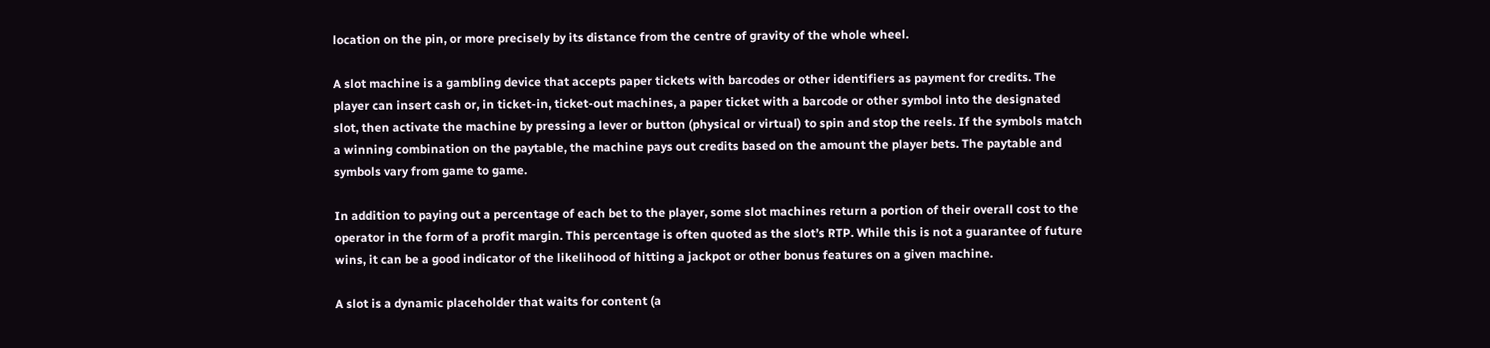location on the pin, or more precisely by its distance from the centre of gravity of the whole wheel.

A slot machine is a gambling device that accepts paper tickets with barcodes or other identifiers as payment for credits. The player can insert cash or, in ticket-in, ticket-out machines, a paper ticket with a barcode or other symbol into the designated slot, then activate the machine by pressing a lever or button (physical or virtual) to spin and stop the reels. If the symbols match a winning combination on the paytable, the machine pays out credits based on the amount the player bets. The paytable and symbols vary from game to game.

In addition to paying out a percentage of each bet to the player, some slot machines return a portion of their overall cost to the operator in the form of a profit margin. This percentage is often quoted as the slot’s RTP. While this is not a guarantee of future wins, it can be a good indicator of the likelihood of hitting a jackpot or other bonus features on a given machine.

A slot is a dynamic placeholder that waits for content (a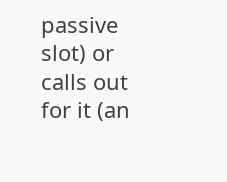passive slot) or calls out for it (an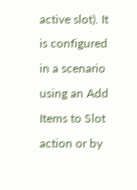active slot). It is configured in a scenario using an Add Items to Slot action or by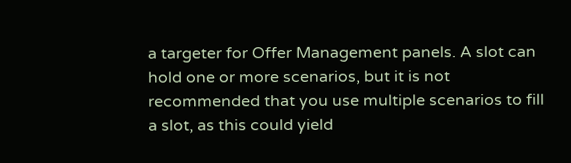a targeter for Offer Management panels. A slot can hold one or more scenarios, but it is not recommended that you use multiple scenarios to fill a slot, as this could yield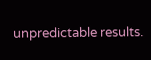unpredictable results.